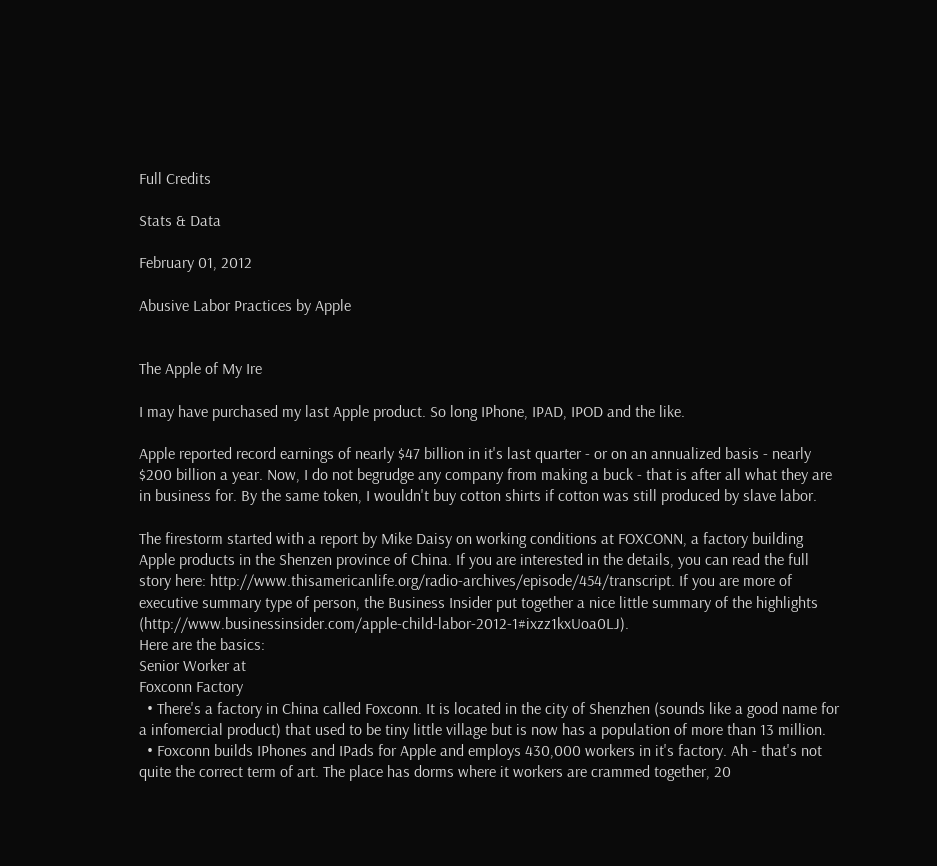Full Credits

Stats & Data

February 01, 2012

Abusive Labor Practices by Apple


The Apple of My Ire

I may have purchased my last Apple product. So long IPhone, IPAD, IPOD and the like.

Apple reported record earnings of nearly $47 billion in it's last quarter - or on an annualized basis - nearly $200 billion a year. Now, I do not begrudge any company from making a buck - that is after all what they are in business for. By the same token, I wouldn't buy cotton shirts if cotton was still produced by slave labor.

The firestorm started with a report by Mike Daisy on working conditions at FOXCONN, a factory building Apple products in the Shenzen province of China. If you are interested in the details, you can read the full story here: http://www.thisamericanlife.org/radio-archives/episode/454/transcript. If you are more of executive summary type of person, the Business Insider put together a nice little summary of the highlights (http://www.businessinsider.com/apple-child-labor-2012-1#ixzz1kxUoa0LJ).
Here are the basics:
Senior Worker at
Foxconn Factory
  • There's a factory in China called Foxconn. It is located in the city of Shenzhen (sounds like a good name for a infomercial product) that used to be tiny little village but is now has a population of more than 13 million.
  • Foxconn builds IPhones and IPads for Apple and employs 430,000 workers in it's factory. Ah - that's not quite the correct term of art. The place has dorms where it workers are crammed together, 20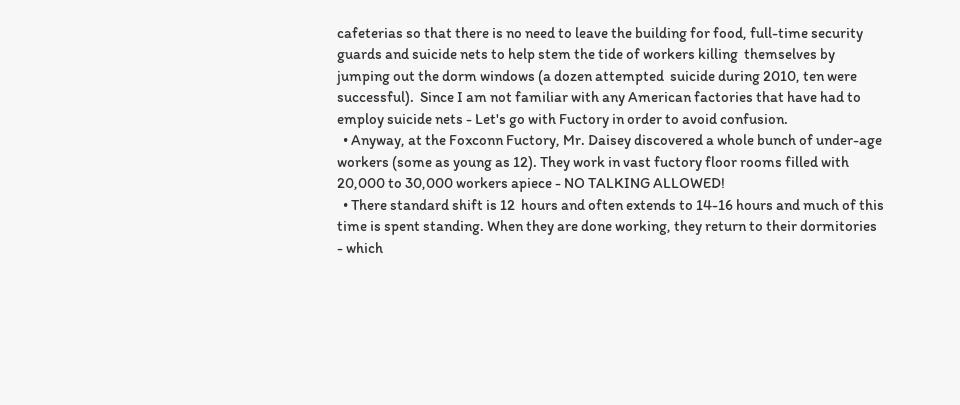cafeterias so that there is no need to leave the building for food, full-time security guards and suicide nets to help stem the tide of workers killing  themselves by jumping out the dorm windows (a dozen attempted  suicide during 2010, ten were successful).  Since I am not familiar with any American factories that have had to employ suicide nets - Let's go with Fuctory in order to avoid confusion.
  • Anyway, at the Foxconn Fuctory, Mr. Daisey discovered a whole bunch of under-age workers (some as young as 12). They work in vast fuctory floor rooms filled with 20,000 to 30,000 workers apiece - NO TALKING ALLOWED!
  • There standard shift is 12  hours and often extends to 14-16 hours and much of this time is spent standing. When they are done working, they return to their dormitories - which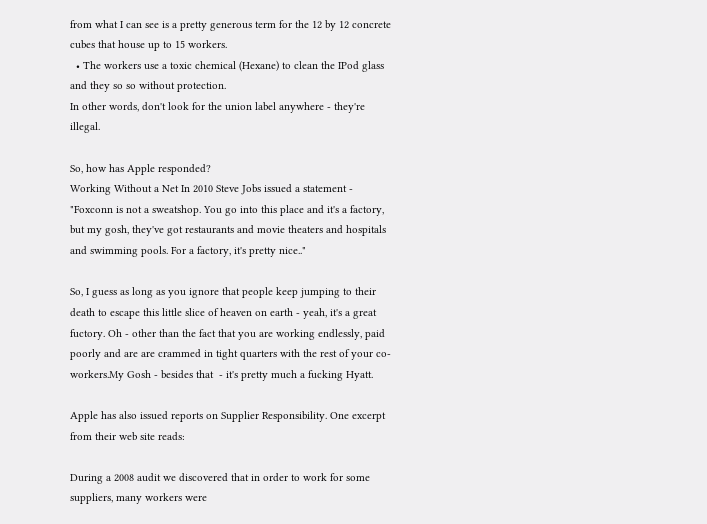from what I can see is a pretty generous term for the 12 by 12 concrete cubes that house up to 15 workers.
  • The workers use a toxic chemical (Hexane) to clean the IPod glass and they so so without protection.
In other words, don't look for the union label anywhere - they're illegal.

So, how has Apple responded?
Working Without a Net In 2010 Steve Jobs issued a statement - "Foxconn is not a sweatshop. You go into this place and it's a factory, but my gosh, they've got restaurants and movie theaters and hospitals and swimming pools. For a factory, it's pretty nice.."

So, I guess as long as you ignore that people keep jumping to their death to escape this little slice of heaven on earth - yeah, it's a great fuctory. Oh - other than the fact that you are working endlessly, paid poorly and are are crammed in tight quarters with the rest of your co-workers.My Gosh - besides that  - it's pretty much a fucking Hyatt.

Apple has also issued reports on Supplier Responsibility. One excerpt from their web site reads:

During a 2008 audit we discovered that in order to work for some suppliers, many workers were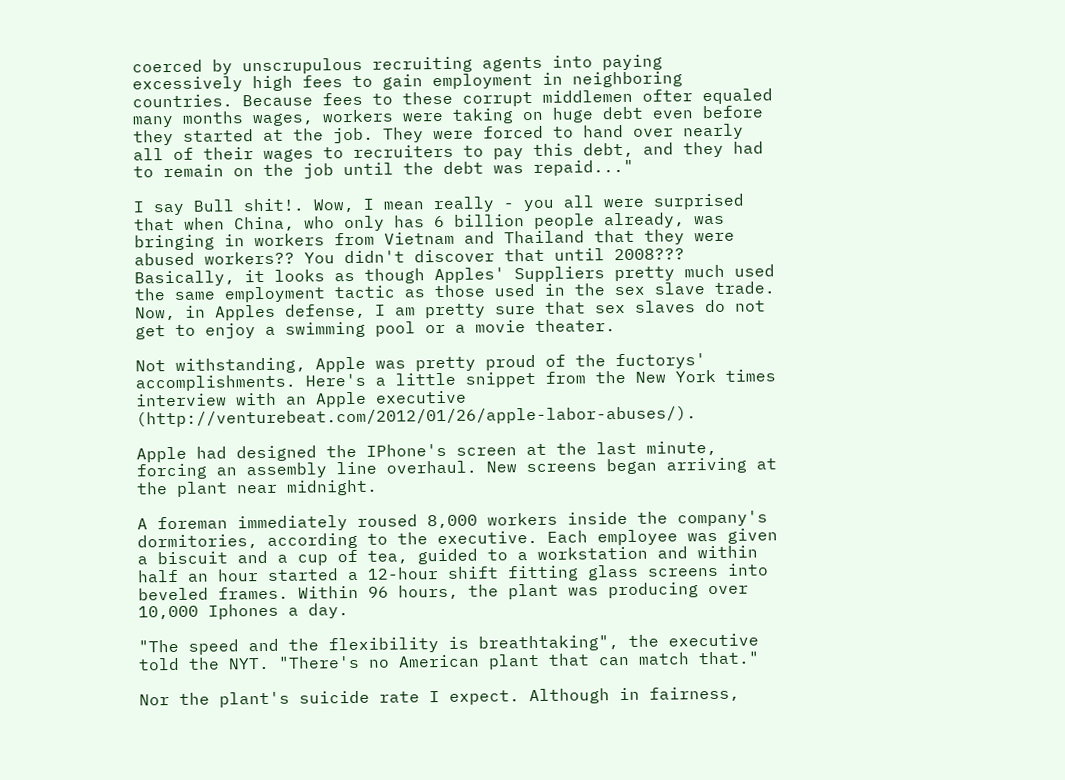coerced by unscrupulous recruiting agents into paying excessively high fees to gain employment in neighboring countries. Because fees to these corrupt middlemen ofter equaled many months wages, workers were taking on huge debt even before they started at the job. They were forced to hand over nearly all of their wages to recruiters to pay this debt, and they had to remain on the job until the debt was repaid..."

I say Bull shit!. Wow, I mean really - you all were surprised that when China, who only has 6 billion people already, was bringing in workers from Vietnam and Thailand that they were abused workers?? You didn't discover that until 2008??? Basically, it looks as though Apples' Suppliers pretty much used the same employment tactic as those used in the sex slave trade. Now, in Apples defense, I am pretty sure that sex slaves do not get to enjoy a swimming pool or a movie theater.

Not withstanding, Apple was pretty proud of the fuctorys' accomplishments. Here's a little snippet from the New York times interview with an Apple executive (http://venturebeat.com/2012/01/26/apple-labor-abuses/).

Apple had designed the IPhone's screen at the last minute, forcing an assembly line overhaul. New screens began arriving at the plant near midnight.

A foreman immediately roused 8,000 workers inside the company's dormitories, according to the executive. Each employee was given a biscuit and a cup of tea, guided to a workstation and within half an hour started a 12-hour shift fitting glass screens into beveled frames. Within 96 hours, the plant was producing over 10,000 Iphones a day.

"The speed and the flexibility is breathtaking", the executive told the NYT. "There's no American plant that can match that."

Nor the plant's suicide rate I expect. Although in fairness,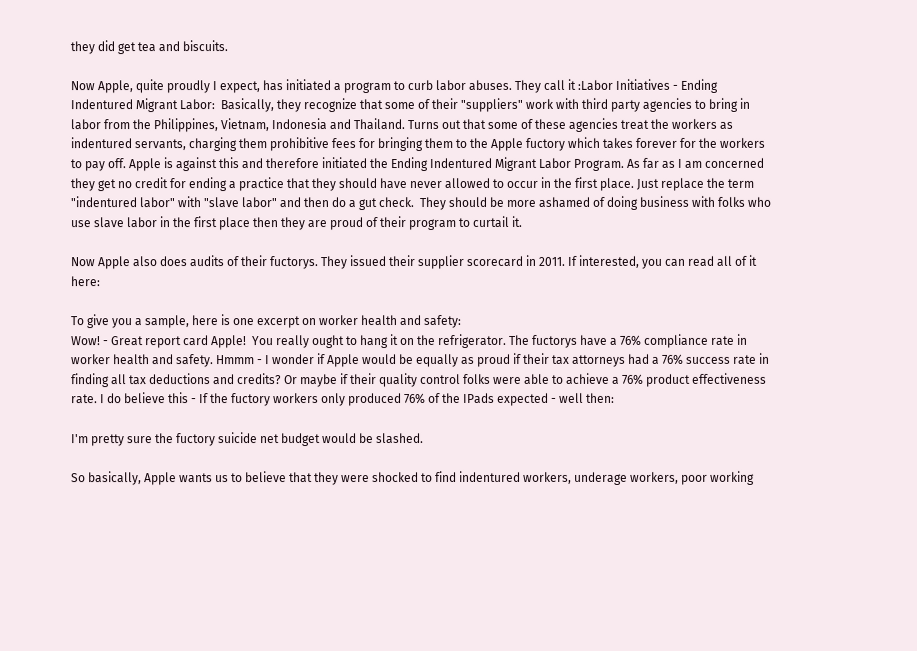they did get tea and biscuits.

Now Apple, quite proudly I expect, has initiated a program to curb labor abuses. They call it :Labor Initiatives - Ending Indentured Migrant Labor:  Basically, they recognize that some of their "suppliers" work with third party agencies to bring in labor from the Philippines, Vietnam, Indonesia and Thailand. Turns out that some of these agencies treat the workers as indentured servants, charging them prohibitive fees for bringing them to the Apple fuctory which takes forever for the workers to pay off. Apple is against this and therefore initiated the Ending Indentured Migrant Labor Program. As far as I am concerned they get no credit for ending a practice that they should have never allowed to occur in the first place. Just replace the term "indentured labor" with "slave labor" and then do a gut check.  They should be more ashamed of doing business with folks who use slave labor in the first place then they are proud of their program to curtail it.

Now Apple also does audits of their fuctorys. They issued their supplier scorecard in 2011. If interested, you can read all of it here:

To give you a sample, here is one excerpt on worker health and safety:
Wow! - Great report card Apple!  You really ought to hang it on the refrigerator. The fuctorys have a 76% compliance rate in worker health and safety. Hmmm - I wonder if Apple would be equally as proud if their tax attorneys had a 76% success rate in finding all tax deductions and credits? Or maybe if their quality control folks were able to achieve a 76% product effectiveness rate. I do believe this - If the fuctory workers only produced 76% of the IPads expected - well then:

I'm pretty sure the fuctory suicide net budget would be slashed.

So basically, Apple wants us to believe that they were shocked to find indentured workers, underage workers, poor working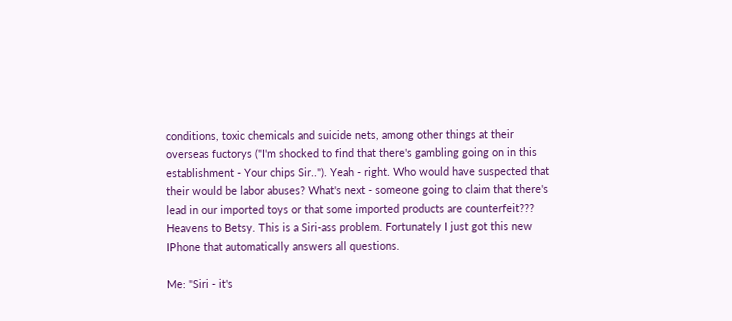conditions, toxic chemicals and suicide nets, among other things at their overseas fuctorys ("I'm shocked to find that there's gambling going on in this establishment - Your chips Sir.."). Yeah - right. Who would have suspected that their would be labor abuses? What's next - someone going to claim that there's lead in our imported toys or that some imported products are counterfeit??? Heavens to Betsy. This is a Siri-ass problem. Fortunately I just got this new IPhone that automatically answers all questions.

Me: "Siri - it's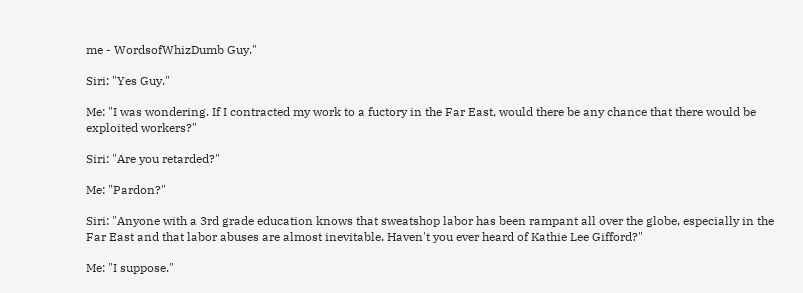me - WordsofWhizDumb Guy."

Siri: "Yes Guy."

Me: "I was wondering. If I contracted my work to a fuctory in the Far East, would there be any chance that there would be exploited workers?"

Siri: "Are you retarded?"

Me: "Pardon?"

Siri: "Anyone with a 3rd grade education knows that sweatshop labor has been rampant all over the globe, especially in the Far East and that labor abuses are almost inevitable. Haven't you ever heard of Kathie Lee Gifford?"

Me: "I suppose."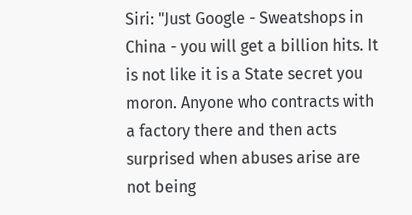Siri: "Just Google - Sweatshops in China - you will get a billion hits. It is not like it is a State secret you moron. Anyone who contracts with a factory there and then acts surprised when abuses arise are not being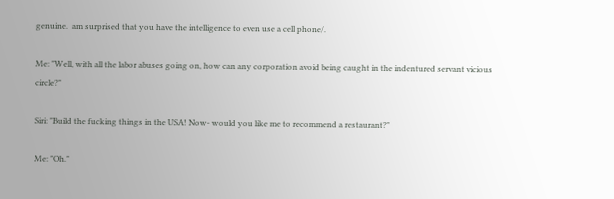genuine.  am surprised that you have the intelligence to even use a cell phone/.

Me: "Well, with all the labor abuses going on, how can any corporation avoid being caught in the indentured servant vicious circle?"

Siri: "Build the fucking things in the USA! Now- would you like me to recommend a restaurant?"

Me: "Oh."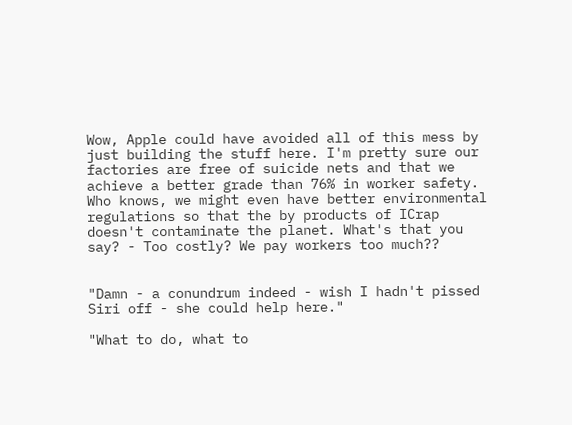Wow, Apple could have avoided all of this mess by just building the stuff here. I'm pretty sure our factories are free of suicide nets and that we achieve a better grade than 76% in worker safety. Who knows, we might even have better environmental regulations so that the by products of ICrap doesn't contaminate the planet. What's that you say? - Too costly? We pay workers too much??


"Damn - a conundrum indeed - wish I hadn't pissed Siri off - she could help here."

"What to do, what to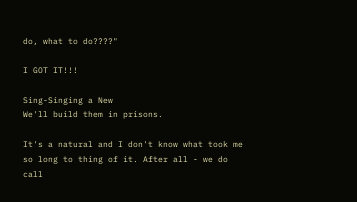do, what to do????"

I GOT IT!!!

Sing-Singing a New
We'll build them in prisons.

It's a natural and I don't know what took me so long to thing of it. After all - we do call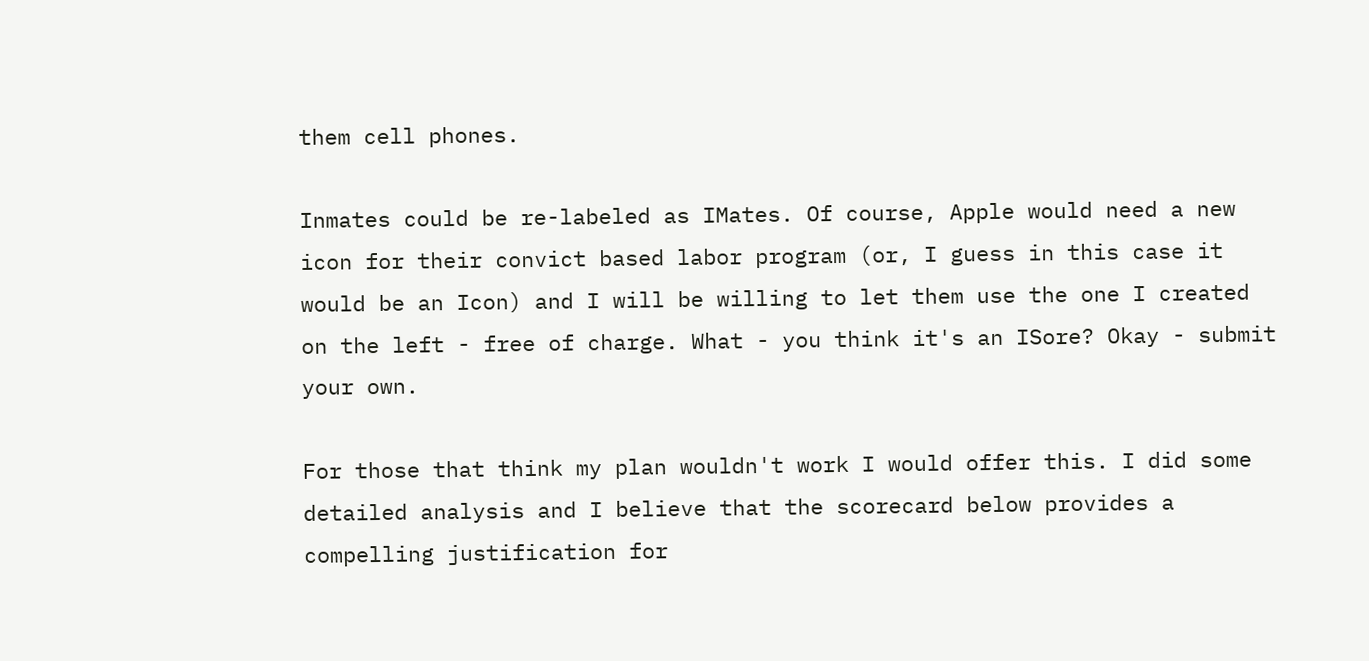them cell phones.

Inmates could be re-labeled as IMates. Of course, Apple would need a new icon for their convict based labor program (or, I guess in this case it would be an Icon) and I will be willing to let them use the one I created on the left - free of charge. What - you think it's an ISore? Okay - submit your own.

For those that think my plan wouldn't work I would offer this. I did some detailed analysis and I believe that the scorecard below provides a compelling justification for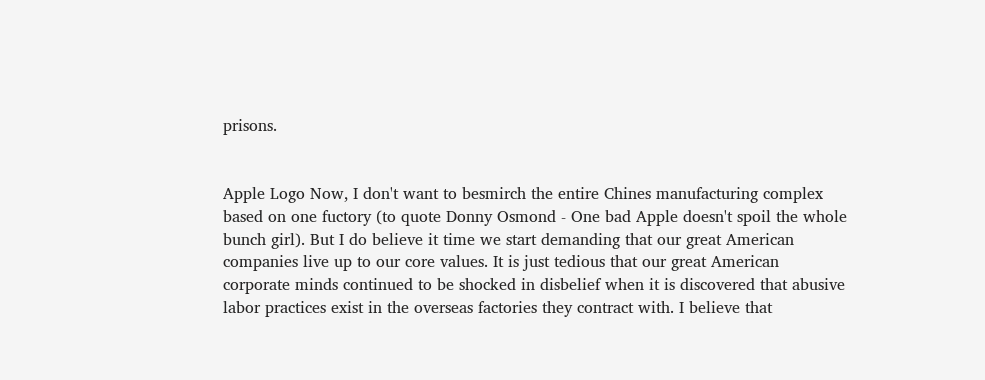prisons.


Apple Logo Now, I don't want to besmirch the entire Chines manufacturing complex based on one fuctory (to quote Donny Osmond - One bad Apple doesn't spoil the whole bunch girl). But I do believe it time we start demanding that our great American companies live up to our core values. It is just tedious that our great American corporate minds continued to be shocked in disbelief when it is discovered that abusive labor practices exist in the overseas factories they contract with. I believe that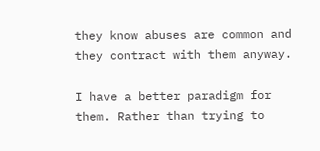they know abuses are common and they contract with them anyway.

I have a better paradigm for them. Rather than trying to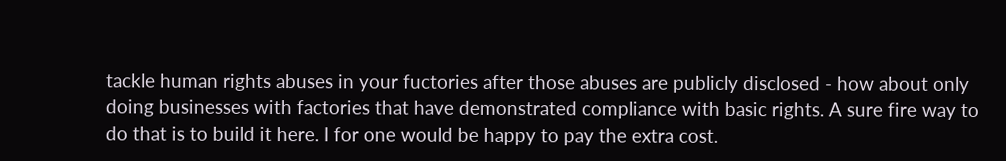tackle human rights abuses in your fuctories after those abuses are publicly disclosed - how about only doing businesses with factories that have demonstrated compliance with basic rights. A sure fire way to do that is to build it here. I for one would be happy to pay the extra cost.